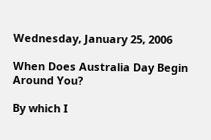Wednesday, January 25, 2006

When Does Australia Day Begin Around You?

By which I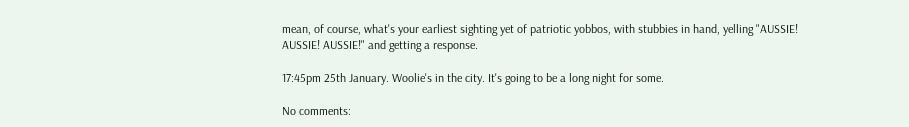mean, of course, what's your earliest sighting yet of patriotic yobbos, with stubbies in hand, yelling "AUSSIE! AUSSIE! AUSSIE!" and getting a response.

17:45pm 25th January. Woolie's in the city. It's going to be a long night for some.

No comments: